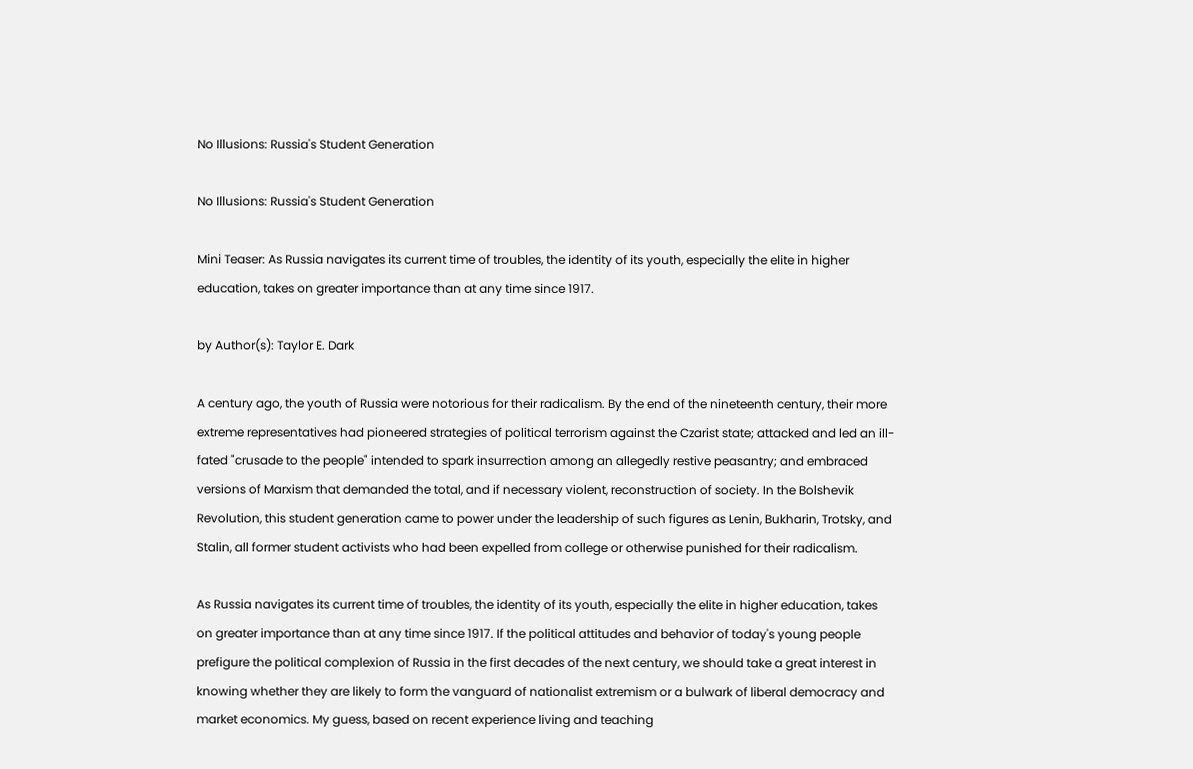No Illusions: Russia's Student Generation

No Illusions: Russia's Student Generation

Mini Teaser: As Russia navigates its current time of troubles, the identity of its youth, especially the elite in higher education, takes on greater importance than at any time since 1917.

by Author(s): Taylor E. Dark

A century ago, the youth of Russia were notorious for their radicalism. By the end of the nineteenth century, their more extreme representatives had pioneered strategies of political terrorism against the Czarist state; attacked and led an ill-fated "crusade to the people" intended to spark insurrection among an allegedly restive peasantry; and embraced versions of Marxism that demanded the total, and if necessary violent, reconstruction of society. In the Bolshevik Revolution, this student generation came to power under the leadership of such figures as Lenin, Bukharin, Trotsky, and Stalin, all former student activists who had been expelled from college or otherwise punished for their radicalism.

As Russia navigates its current time of troubles, the identity of its youth, especially the elite in higher education, takes on greater importance than at any time since 1917. If the political attitudes and behavior of today's young people prefigure the political complexion of Russia in the first decades of the next century, we should take a great interest in knowing whether they are likely to form the vanguard of nationalist extremism or a bulwark of liberal democracy and market economics. My guess, based on recent experience living and teaching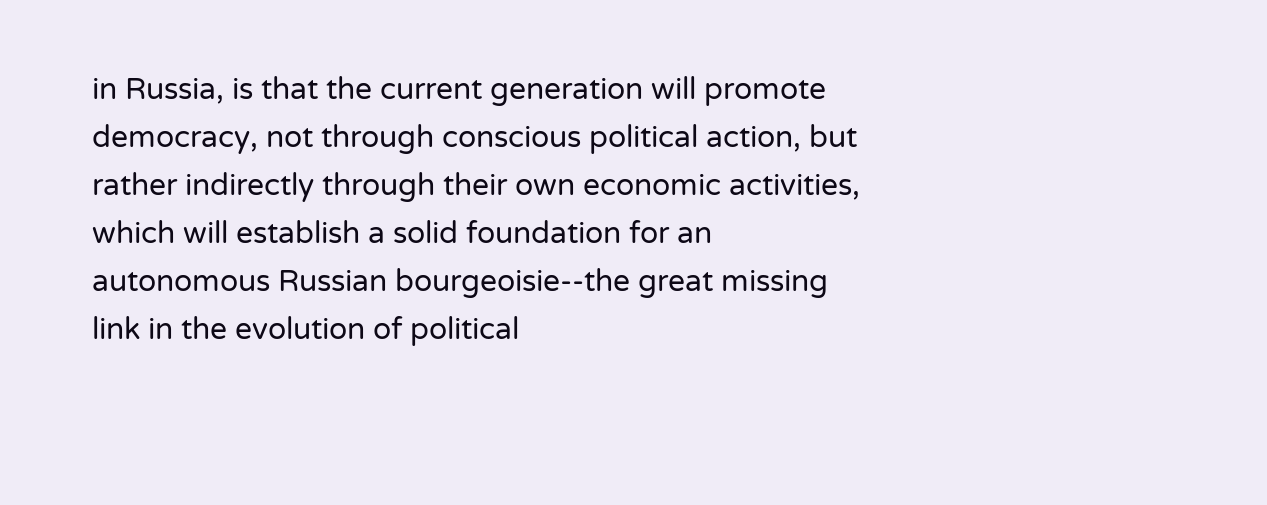in Russia, is that the current generation will promote democracy, not through conscious political action, but rather indirectly through their own economic activities, which will establish a solid foundation for an autonomous Russian bourgeoisie--the great missing link in the evolution of political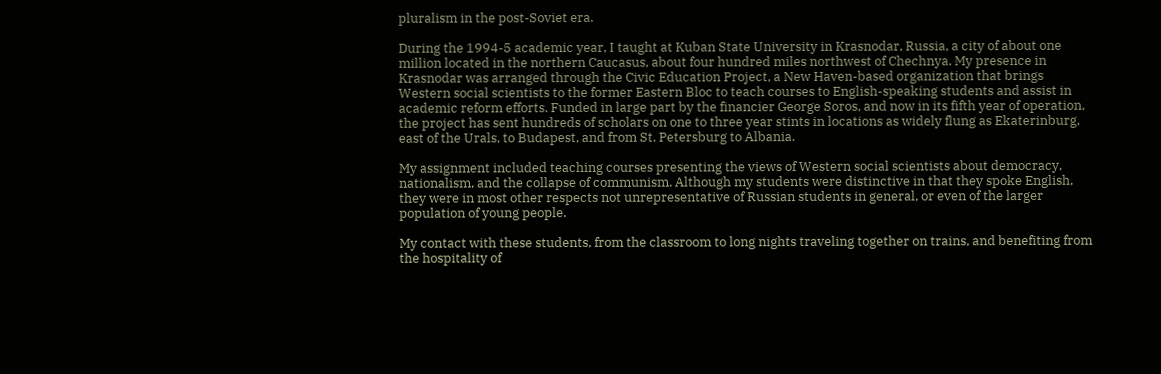pluralism in the post-Soviet era.

During the 1994-5 academic year, I taught at Kuban State University in Krasnodar, Russia, a city of about one million located in the northern Caucasus, about four hundred miles northwest of Chechnya. My presence in Krasnodar was arranged through the Civic Education Project, a New Haven-based organization that brings Western social scientists to the former Eastern Bloc to teach courses to English-speaking students and assist in academic reform efforts. Funded in large part by the financier George Soros, and now in its fifth year of operation, the project has sent hundreds of scholars on one to three year stints in locations as widely flung as Ekaterinburg, east of the Urals, to Budapest, and from St. Petersburg to Albania.

My assignment included teaching courses presenting the views of Western social scientists about democracy, nationalism, and the collapse of communism. Although my students were distinctive in that they spoke English, they were in most other respects not unrepresentative of Russian students in general, or even of the larger population of young people.

My contact with these students, from the classroom to long nights traveling together on trains, and benefiting from the hospitality of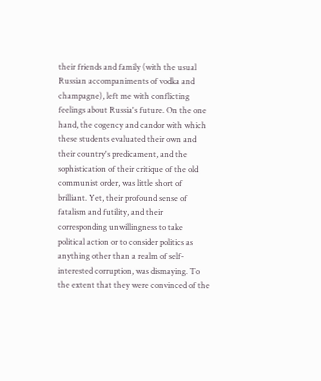their friends and family (with the usual Russian accompaniments of vodka and champagne), left me with conflicting feelings about Russia's future. On the one hand, the cogency and candor with which these students evaluated their own and their country's predicament, and the sophistication of their critique of the old communist order, was little short of brilliant. Yet, their profound sense of fatalism and futility, and their corresponding unwillingness to take political action or to consider politics as anything other than a realm of self-interested corruption, was dismaying. To the extent that they were convinced of the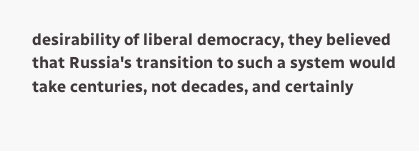desirability of liberal democracy, they believed that Russia's transition to such a system would take centuries, not decades, and certainly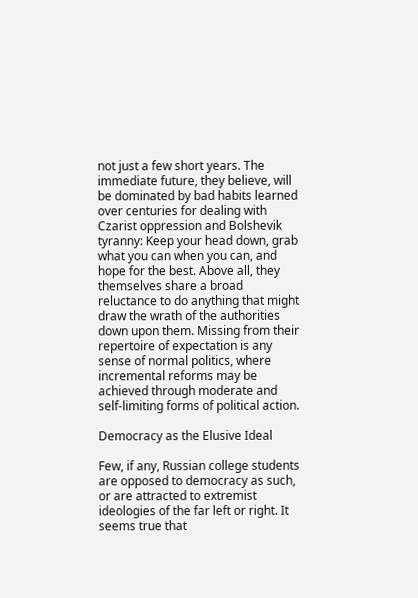not just a few short years. The immediate future, they believe, will be dominated by bad habits learned over centuries for dealing with Czarist oppression and Bolshevik tyranny: Keep your head down, grab what you can when you can, and hope for the best. Above all, they themselves share a broad reluctance to do anything that might draw the wrath of the authorities down upon them. Missing from their repertoire of expectation is any sense of normal politics, where incremental reforms may be achieved through moderate and self-limiting forms of political action.

Democracy as the Elusive Ideal

Few, if any, Russian college students are opposed to democracy as such, or are attracted to extremist ideologies of the far left or right. It seems true that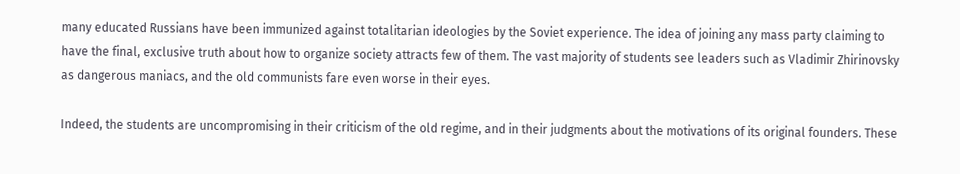many educated Russians have been immunized against totalitarian ideologies by the Soviet experience. The idea of joining any mass party claiming to have the final, exclusive truth about how to organize society attracts few of them. The vast majority of students see leaders such as Vladimir Zhirinovsky as dangerous maniacs, and the old communists fare even worse in their eyes.

Indeed, the students are uncompromising in their criticism of the old regime, and in their judgments about the motivations of its original founders. These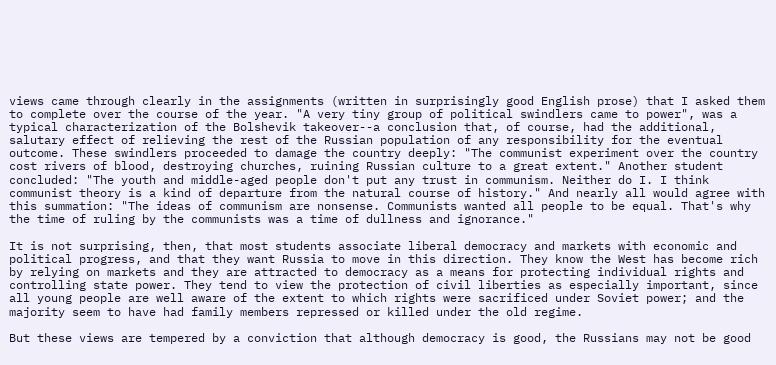views came through clearly in the assignments (written in surprisingly good English prose) that I asked them to complete over the course of the year. "A very tiny group of political swindlers came to power", was a typical characterization of the Bolshevik takeover--a conclusion that, of course, had the additional, salutary effect of relieving the rest of the Russian population of any responsibility for the eventual outcome. These swindlers proceeded to damage the country deeply: "The communist experiment over the country cost rivers of blood, destroying churches, ruining Russian culture to a great extent." Another student concluded: "The youth and middle-aged people don't put any trust in communism. Neither do I. I think communist theory is a kind of departure from the natural course of history." And nearly all would agree with this summation: "The ideas of communism are nonsense. Communists wanted all people to be equal. That's why the time of ruling by the communists was a time of dullness and ignorance."

It is not surprising, then, that most students associate liberal democracy and markets with economic and political progress, and that they want Russia to move in this direction. They know the West has become rich by relying on markets and they are attracted to democracy as a means for protecting individual rights and controlling state power. They tend to view the protection of civil liberties as especially important, since all young people are well aware of the extent to which rights were sacrificed under Soviet power; and the majority seem to have had family members repressed or killed under the old regime.

But these views are tempered by a conviction that although democracy is good, the Russians may not be good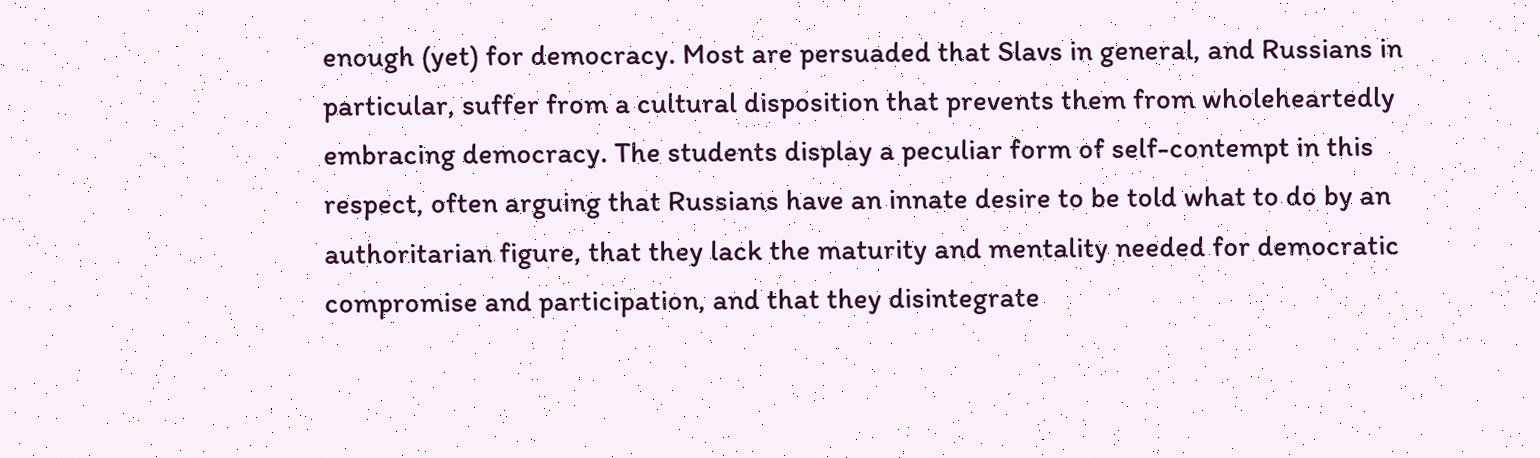enough (yet) for democracy. Most are persuaded that Slavs in general, and Russians in particular, suffer from a cultural disposition that prevents them from wholeheartedly embracing democracy. The students display a peculiar form of self-contempt in this respect, often arguing that Russians have an innate desire to be told what to do by an authoritarian figure, that they lack the maturity and mentality needed for democratic compromise and participation, and that they disintegrate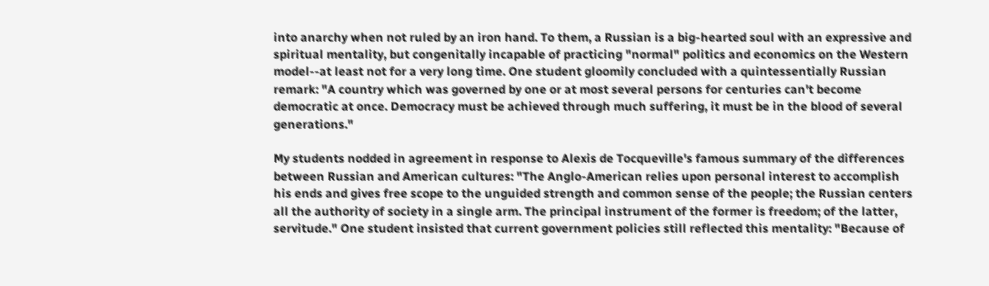into anarchy when not ruled by an iron hand. To them, a Russian is a big-hearted soul with an expressive and spiritual mentality, but congenitally incapable of practicing "normal" politics and economics on the Western model--at least not for a very long time. One student gloomily concluded with a quintessentially Russian remark: "A country which was governed by one or at most several persons for centuries can't become democratic at once. Democracy must be achieved through much suffering, it must be in the blood of several generations."

My students nodded in agreement in response to Alexis de Tocqueville's famous summary of the differences between Russian and American cultures: "The Anglo-American relies upon personal interest to accomplish his ends and gives free scope to the unguided strength and common sense of the people; the Russian centers all the authority of society in a single arm. The principal instrument of the former is freedom; of the latter, servitude." One student insisted that current government policies still reflected this mentality: "Because of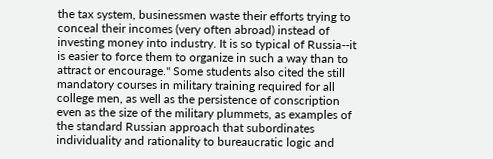the tax system, businessmen waste their efforts trying to conceal their incomes (very often abroad) instead of investing money into industry. It is so typical of Russia--it is easier to force them to organize in such a way than to attract or encourage." Some students also cited the still mandatory courses in military training required for all college men, as well as the persistence of conscription even as the size of the military plummets, as examples of the standard Russian approach that subordinates individuality and rationality to bureaucratic logic and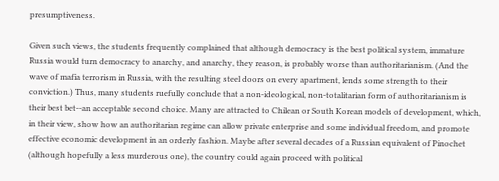presumptiveness.

Given such views, the students frequently complained that although democracy is the best political system, immature Russia would turn democracy to anarchy, and anarchy, they reason, is probably worse than authoritarianism. (And the wave of mafia terrorism in Russia, with the resulting steel doors on every apartment, lends some strength to their conviction.) Thus, many students ruefully conclude that a non-ideological, non-totalitarian form of authoritarianism is their best bet--an acceptable second choice. Many are attracted to Chilean or South Korean models of development, which, in their view, show how an authoritarian regime can allow private enterprise and some individual freedom, and promote effective economic development in an orderly fashion. Maybe after several decades of a Russian equivalent of Pinochet (although hopefully a less murderous one), the country could again proceed with political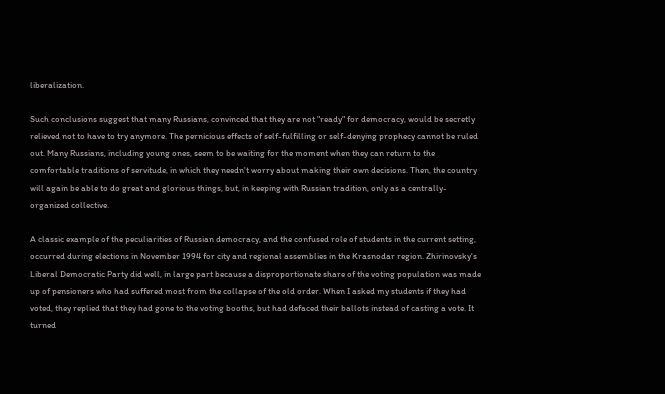liberalization.

Such conclusions suggest that many Russians, convinced that they are not "ready" for democracy, would be secretly relieved not to have to try anymore. The pernicious effects of self-fulfilling or self-denying prophecy cannot be ruled out. Many Russians, including young ones, seem to be waiting for the moment when they can return to the comfortable traditions of servitude, in which they needn't worry about making their own decisions. Then, the country will again be able to do great and glorious things, but, in keeping with Russian tradition, only as a centrally-organized collective.

A classic example of the peculiarities of Russian democracy, and the confused role of students in the current setting, occurred during elections in November 1994 for city and regional assemblies in the Krasnodar region. Zhirinovsky's Liberal Democratic Party did well, in large part because a disproportionate share of the voting population was made up of pensioners who had suffered most from the collapse of the old order. When I asked my students if they had voted, they replied that they had gone to the voting booths, but had defaced their ballots instead of casting a vote. It turned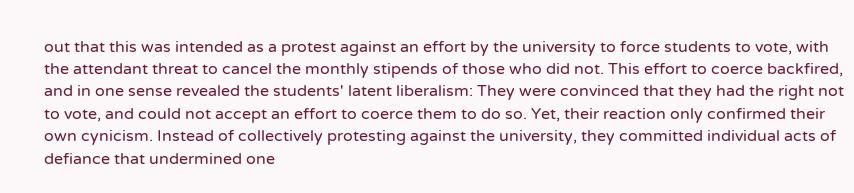out that this was intended as a protest against an effort by the university to force students to vote, with the attendant threat to cancel the monthly stipends of those who did not. This effort to coerce backfired, and in one sense revealed the students' latent liberalism: They were convinced that they had the right not to vote, and could not accept an effort to coerce them to do so. Yet, their reaction only confirmed their own cynicism. Instead of collectively protesting against the university, they committed individual acts of defiance that undermined one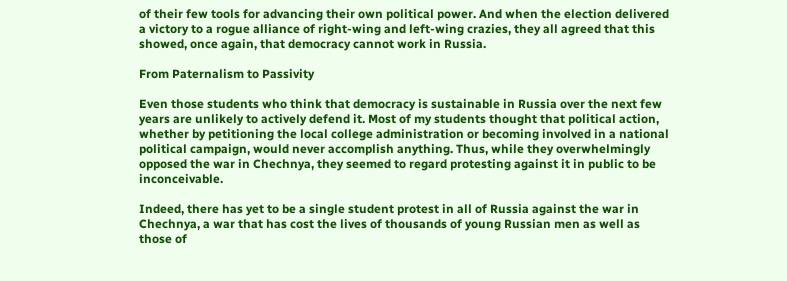of their few tools for advancing their own political power. And when the election delivered a victory to a rogue alliance of right-wing and left-wing crazies, they all agreed that this showed, once again, that democracy cannot work in Russia.

From Paternalism to Passivity

Even those students who think that democracy is sustainable in Russia over the next few years are unlikely to actively defend it. Most of my students thought that political action, whether by petitioning the local college administration or becoming involved in a national political campaign, would never accomplish anything. Thus, while they overwhelmingly opposed the war in Chechnya, they seemed to regard protesting against it in public to be inconceivable.

Indeed, there has yet to be a single student protest in all of Russia against the war in Chechnya, a war that has cost the lives of thousands of young Russian men as well as those of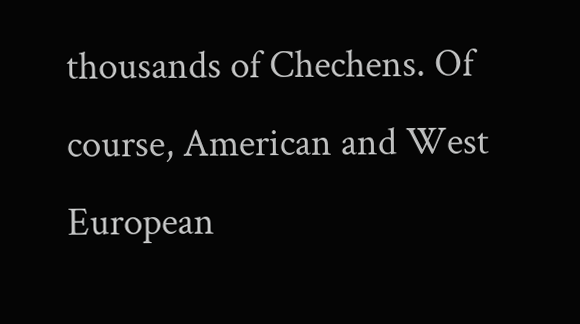thousands of Chechens. Of course, American and West European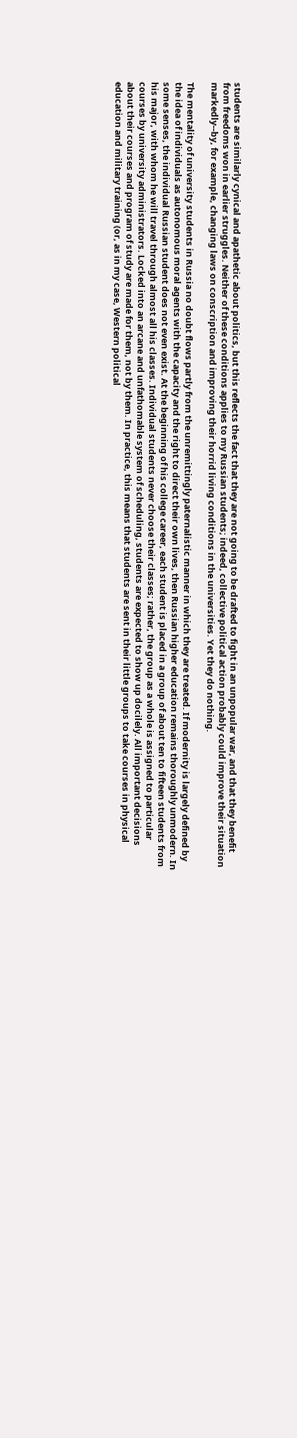students are similarly cynical and apathetic about politics, but this reflects the fact that they are not going to be drafted to fight in an unpopular war, and that they benefit from freedoms won in earlier struggles. Neither of these conditions applies to my Russian students; indeed, collective political action probably could improve their situation markedly--by, for example, changing laws on conscription and improving their horrid living conditions in the universities. Yet they do nothing.

The mentality of university students in Russia no doubt flows partly from the unremittingly paternalistic manner in which they are treated. If modernity is largely defined by the idea of individuals as autonomous moral agents with the capacity and the right to direct their own lives, then Russian higher education remains thoroughly unmodern. In some senses, the individual Russian student does not even exist. At the beginning of his college career, each student is placed in a group of about ten to fifteen students from his major, with whom he will travel through almost all his classes. Individual students never choose their classes; rather, the group as a whole is assigned to particular courses by university administrators. Locked into an arcane and unfathomable system of scheduling, students are expected to show up docilely. All important decisions about their courses and program of study are made for them, not by them. In practice, this means that students are sent in their little groups to take courses in physical education and military training (or, as in my case, Western political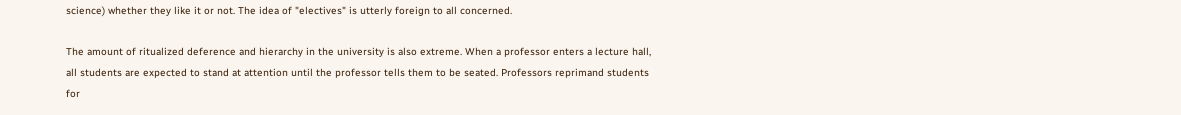science) whether they like it or not. The idea of "electives" is utterly foreign to all concerned.

The amount of ritualized deference and hierarchy in the university is also extreme. When a professor enters a lecture hall, all students are expected to stand at attention until the professor tells them to be seated. Professors reprimand students for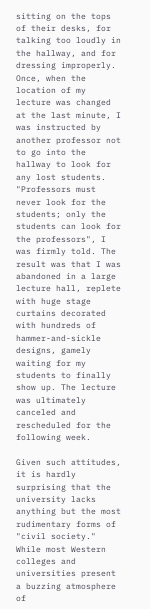sitting on the tops of their desks, for talking too loudly in the hallway, and for dressing improperly. Once, when the location of my lecture was changed at the last minute, I was instructed by another professor not to go into the hallway to look for any lost students. "Professors must never look for the students; only the students can look for the professors", I was firmly told. The result was that I was abandoned in a large lecture hall, replete with huge stage curtains decorated with hundreds of hammer-and-sickle designs, gamely waiting for my students to finally show up. The lecture was ultimately canceled and rescheduled for the following week.

Given such attitudes, it is hardly surprising that the university lacks anything but the most rudimentary forms of "civil society." While most Western colleges and universities present a buzzing atmosphere of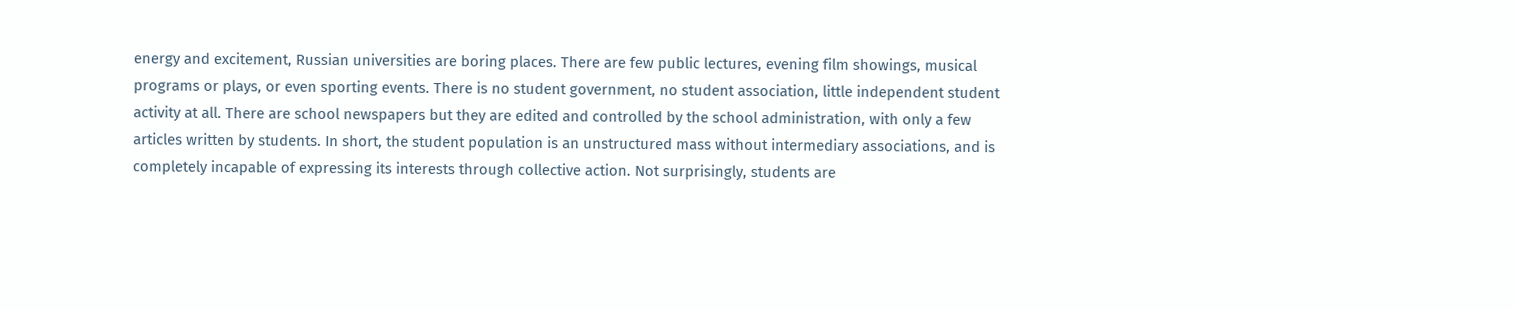energy and excitement, Russian universities are boring places. There are few public lectures, evening film showings, musical programs or plays, or even sporting events. There is no student government, no student association, little independent student activity at all. There are school newspapers but they are edited and controlled by the school administration, with only a few articles written by students. In short, the student population is an unstructured mass without intermediary associations, and is completely incapable of expressing its interests through collective action. Not surprisingly, students are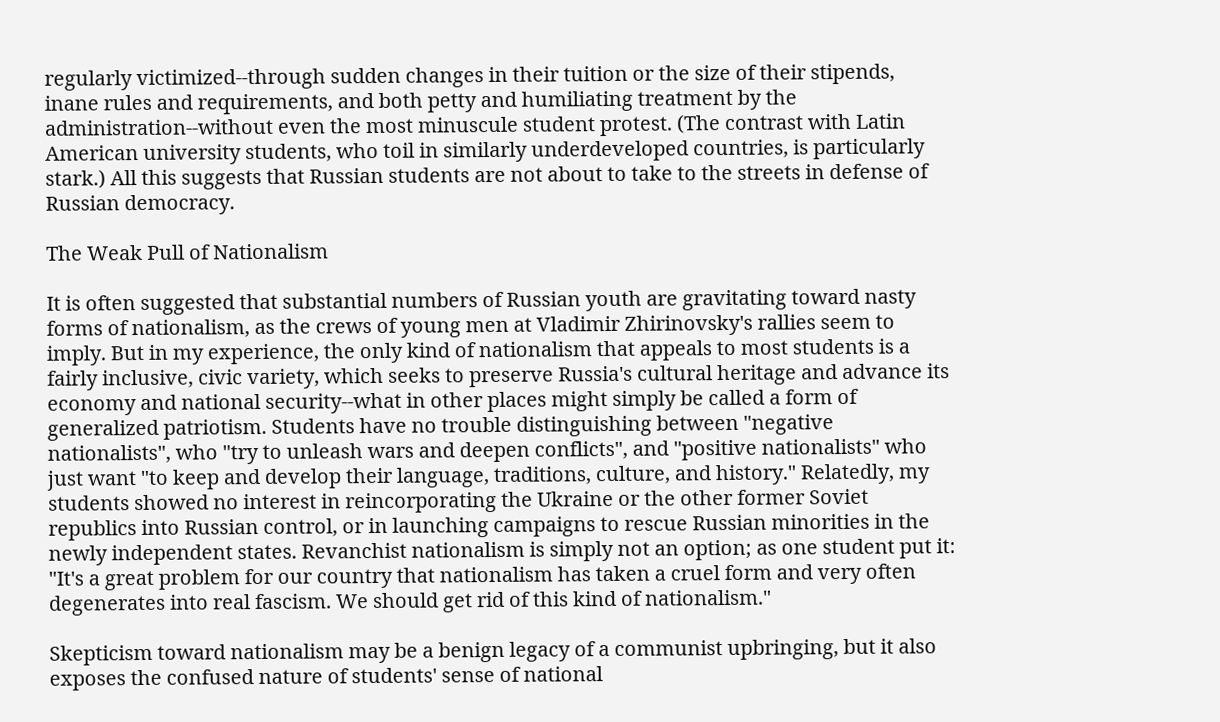regularly victimized--through sudden changes in their tuition or the size of their stipends, inane rules and requirements, and both petty and humiliating treatment by the administration--without even the most minuscule student protest. (The contrast with Latin American university students, who toil in similarly underdeveloped countries, is particularly stark.) All this suggests that Russian students are not about to take to the streets in defense of Russian democracy.

The Weak Pull of Nationalism

It is often suggested that substantial numbers of Russian youth are gravitating toward nasty forms of nationalism, as the crews of young men at Vladimir Zhirinovsky's rallies seem to imply. But in my experience, the only kind of nationalism that appeals to most students is a fairly inclusive, civic variety, which seeks to preserve Russia's cultural heritage and advance its economy and national security--what in other places might simply be called a form of generalized patriotism. Students have no trouble distinguishing between "negative nationalists", who "try to unleash wars and deepen conflicts", and "positive nationalists" who just want "to keep and develop their language, traditions, culture, and history." Relatedly, my students showed no interest in reincorporating the Ukraine or the other former Soviet republics into Russian control, or in launching campaigns to rescue Russian minorities in the newly independent states. Revanchist nationalism is simply not an option; as one student put it: "It's a great problem for our country that nationalism has taken a cruel form and very often degenerates into real fascism. We should get rid of this kind of nationalism."

Skepticism toward nationalism may be a benign legacy of a communist upbringing, but it also exposes the confused nature of students' sense of national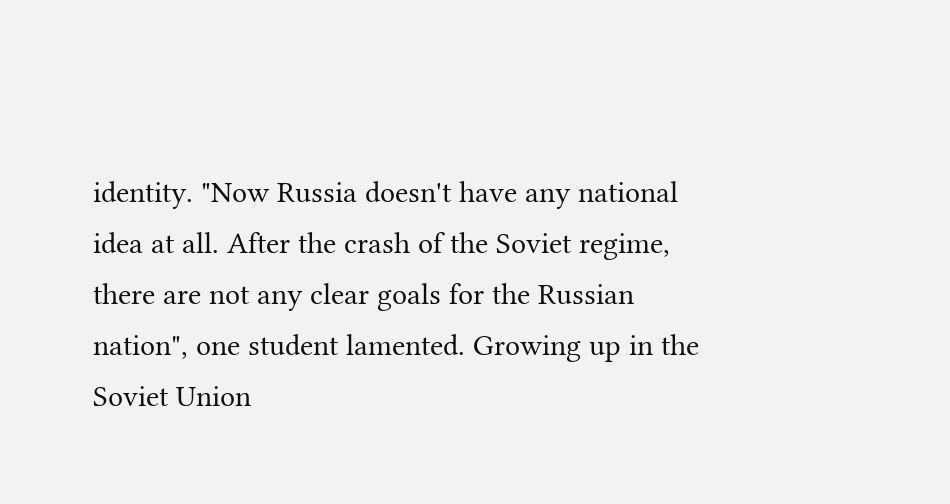identity. "Now Russia doesn't have any national idea at all. After the crash of the Soviet regime, there are not any clear goals for the Russian nation", one student lamented. Growing up in the Soviet Union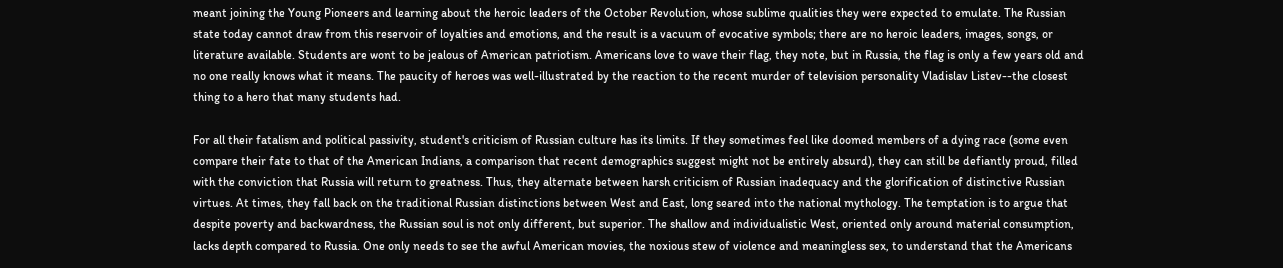meant joining the Young Pioneers and learning about the heroic leaders of the October Revolution, whose sublime qualities they were expected to emulate. The Russian state today cannot draw from this reservoir of loyalties and emotions, and the result is a vacuum of evocative symbols; there are no heroic leaders, images, songs, or literature available. Students are wont to be jealous of American patriotism. Americans love to wave their flag, they note, but in Russia, the flag is only a few years old and no one really knows what it means. The paucity of heroes was well-illustrated by the reaction to the recent murder of television personality Vladislav Listev--the closest thing to a hero that many students had.

For all their fatalism and political passivity, student's criticism of Russian culture has its limits. If they sometimes feel like doomed members of a dying race (some even compare their fate to that of the American Indians, a comparison that recent demographics suggest might not be entirely absurd), they can still be defiantly proud, filled with the conviction that Russia will return to greatness. Thus, they alternate between harsh criticism of Russian inadequacy and the glorification of distinctive Russian virtues. At times, they fall back on the traditional Russian distinctions between West and East, long seared into the national mythology. The temptation is to argue that despite poverty and backwardness, the Russian soul is not only different, but superior. The shallow and individualistic West, oriented only around material consumption, lacks depth compared to Russia. One only needs to see the awful American movies, the noxious stew of violence and meaningless sex, to understand that the Americans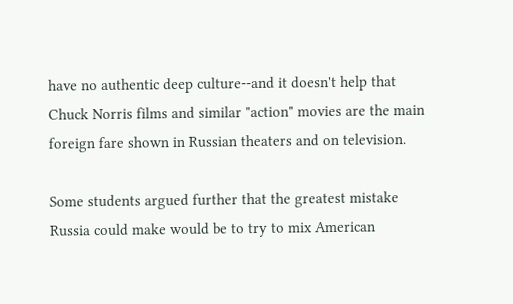have no authentic deep culture--and it doesn't help that Chuck Norris films and similar "action" movies are the main foreign fare shown in Russian theaters and on television.

Some students argued further that the greatest mistake Russia could make would be to try to mix American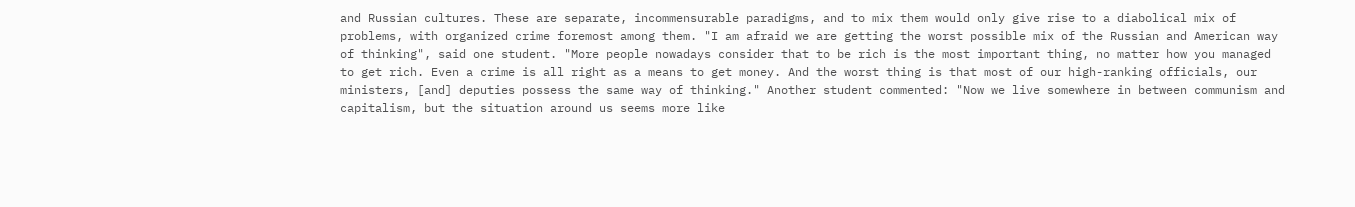and Russian cultures. These are separate, incommensurable paradigms, and to mix them would only give rise to a diabolical mix of problems, with organized crime foremost among them. "I am afraid we are getting the worst possible mix of the Russian and American way of thinking", said one student. "More people nowadays consider that to be rich is the most important thing, no matter how you managed to get rich. Even a crime is all right as a means to get money. And the worst thing is that most of our high-ranking officials, our ministers, [and] deputies possess the same way of thinking." Another student commented: "Now we live somewhere in between communism and capitalism, but the situation around us seems more like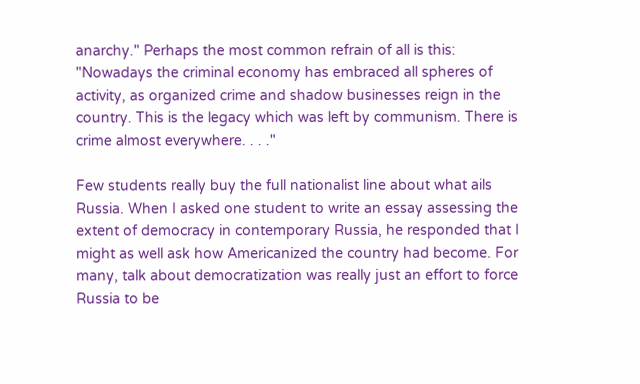anarchy." Perhaps the most common refrain of all is this: "Nowadays the criminal economy has embraced all spheres of activity, as organized crime and shadow businesses reign in the country. This is the legacy which was left by communism. There is crime almost everywhere. . . ."

Few students really buy the full nationalist line about what ails Russia. When I asked one student to write an essay assessing the extent of democracy in contemporary Russia, he responded that I might as well ask how Americanized the country had become. For many, talk about democratization was really just an effort to force Russia to be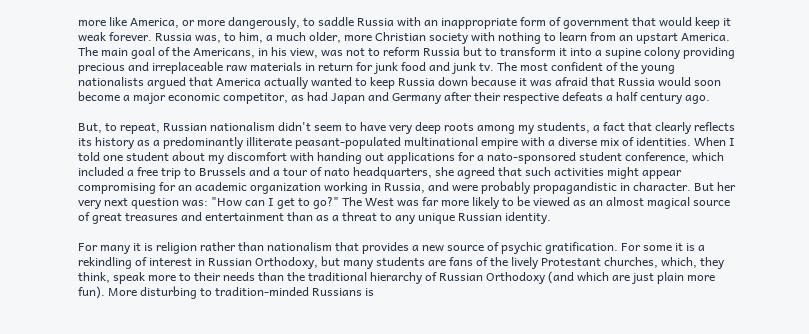more like America, or more dangerously, to saddle Russia with an inappropriate form of government that would keep it weak forever. Russia was, to him, a much older, more Christian society with nothing to learn from an upstart America. The main goal of the Americans, in his view, was not to reform Russia but to transform it into a supine colony providing precious and irreplaceable raw materials in return for junk food and junk tv. The most confident of the young nationalists argued that America actually wanted to keep Russia down because it was afraid that Russia would soon become a major economic competitor, as had Japan and Germany after their respective defeats a half century ago.

But, to repeat, Russian nationalism didn't seem to have very deep roots among my students, a fact that clearly reflects its history as a predominantly illiterate peasant-populated multinational empire with a diverse mix of identities. When I told one student about my discomfort with handing out applications for a nato-sponsored student conference, which included a free trip to Brussels and a tour of nato headquarters, she agreed that such activities might appear compromising for an academic organization working in Russia, and were probably propagandistic in character. But her very next question was: "How can I get to go?" The West was far more likely to be viewed as an almost magical source of great treasures and entertainment than as a threat to any unique Russian identity.

For many it is religion rather than nationalism that provides a new source of psychic gratification. For some it is a rekindling of interest in Russian Orthodoxy, but many students are fans of the lively Protestant churches, which, they think, speak more to their needs than the traditional hierarchy of Russian Orthodoxy (and which are just plain more fun). More disturbing to tradition-minded Russians is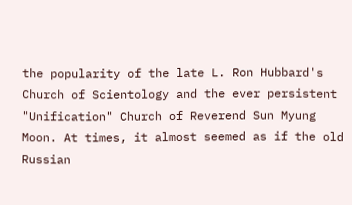the popularity of the late L. Ron Hubbard's Church of Scientology and the ever persistent "Unification" Church of Reverend Sun Myung Moon. At times, it almost seemed as if the old Russian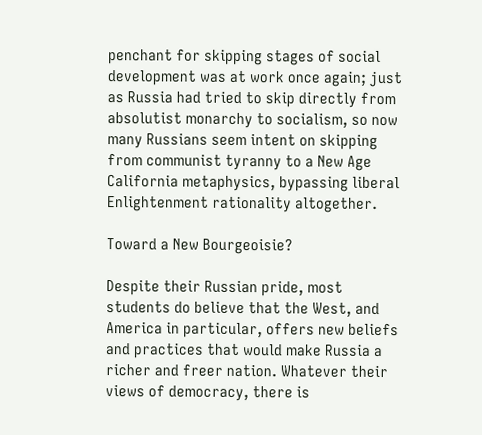penchant for skipping stages of social development was at work once again; just as Russia had tried to skip directly from absolutist monarchy to socialism, so now many Russians seem intent on skipping from communist tyranny to a New Age California metaphysics, bypassing liberal Enlightenment rationality altogether.

Toward a New Bourgeoisie?

Despite their Russian pride, most students do believe that the West, and America in particular, offers new beliefs and practices that would make Russia a richer and freer nation. Whatever their views of democracy, there is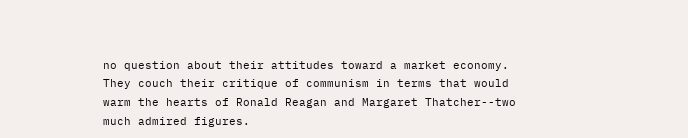no question about their attitudes toward a market economy. They couch their critique of communism in terms that would warm the hearts of Ronald Reagan and Margaret Thatcher--two much admired figures.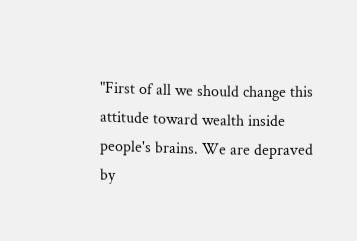"First of all we should change this attitude toward wealth inside people's brains. We are depraved by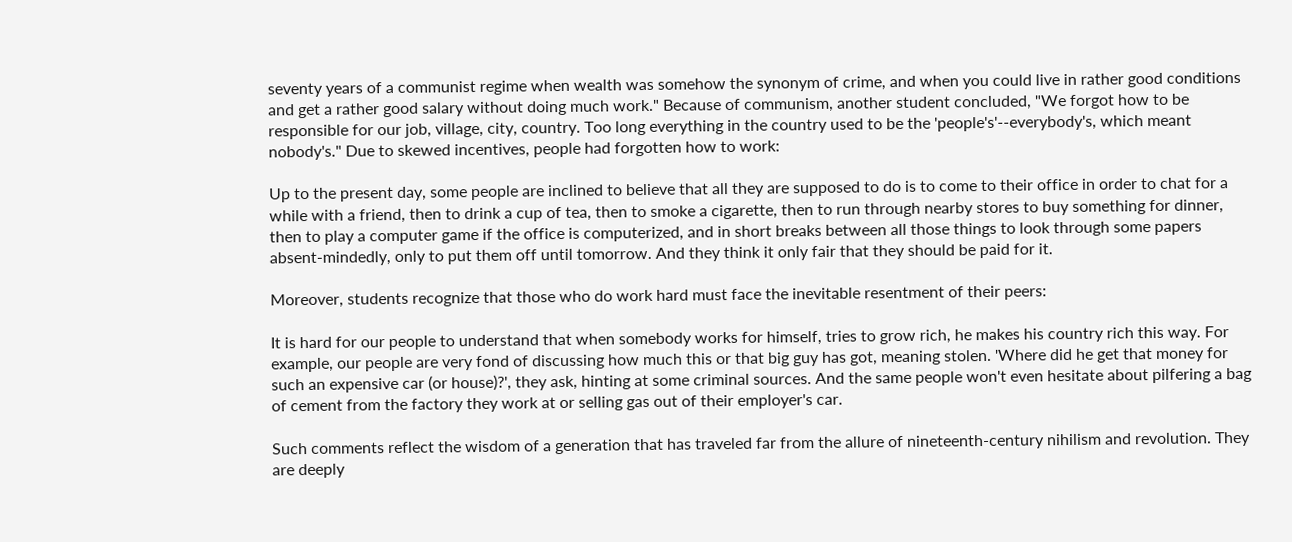seventy years of a communist regime when wealth was somehow the synonym of crime, and when you could live in rather good conditions and get a rather good salary without doing much work." Because of communism, another student concluded, "We forgot how to be responsible for our job, village, city, country. Too long everything in the country used to be the 'people's'--everybody's, which meant nobody's." Due to skewed incentives, people had forgotten how to work:

Up to the present day, some people are inclined to believe that all they are supposed to do is to come to their office in order to chat for a while with a friend, then to drink a cup of tea, then to smoke a cigarette, then to run through nearby stores to buy something for dinner, then to play a computer game if the office is computerized, and in short breaks between all those things to look through some papers absent-mindedly, only to put them off until tomorrow. And they think it only fair that they should be paid for it.

Moreover, students recognize that those who do work hard must face the inevitable resentment of their peers:

It is hard for our people to understand that when somebody works for himself, tries to grow rich, he makes his country rich this way. For example, our people are very fond of discussing how much this or that big guy has got, meaning stolen. 'Where did he get that money for such an expensive car (or house)?', they ask, hinting at some criminal sources. And the same people won't even hesitate about pilfering a bag of cement from the factory they work at or selling gas out of their employer's car.

Such comments reflect the wisdom of a generation that has traveled far from the allure of nineteenth-century nihilism and revolution. They are deeply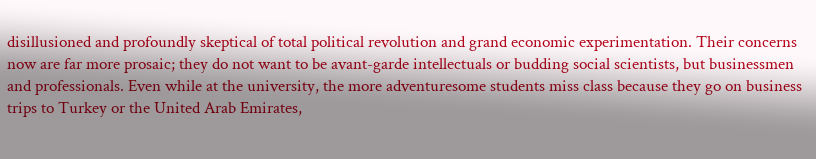disillusioned and profoundly skeptical of total political revolution and grand economic experimentation. Their concerns now are far more prosaic; they do not want to be avant-garde intellectuals or budding social scientists, but businessmen and professionals. Even while at the university, the more adventuresome students miss class because they go on business trips to Turkey or the United Arab Emirates,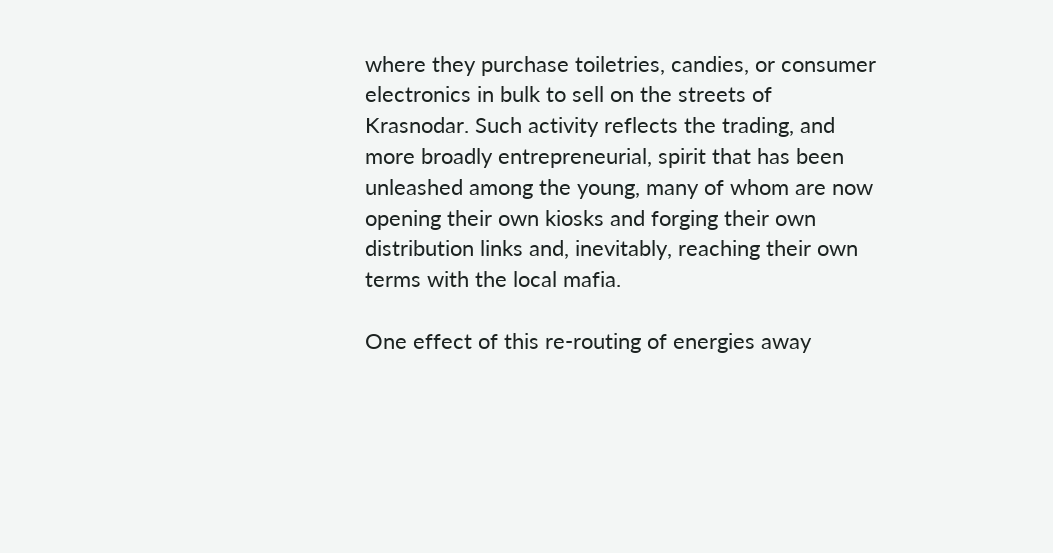where they purchase toiletries, candies, or consumer electronics in bulk to sell on the streets of Krasnodar. Such activity reflects the trading, and more broadly entrepreneurial, spirit that has been unleashed among the young, many of whom are now opening their own kiosks and forging their own distribution links and, inevitably, reaching their own terms with the local mafia.

One effect of this re-routing of energies away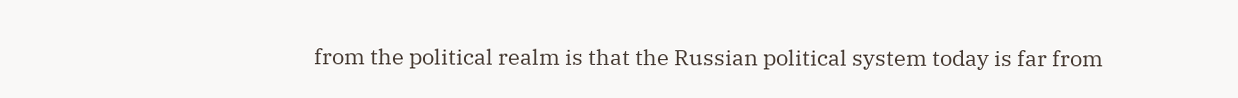from the political realm is that the Russian political system today is far from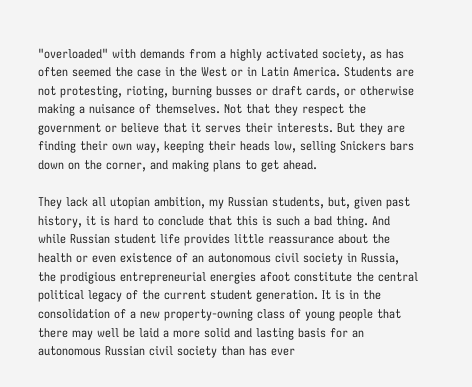"overloaded" with demands from a highly activated society, as has often seemed the case in the West or in Latin America. Students are not protesting, rioting, burning busses or draft cards, or otherwise making a nuisance of themselves. Not that they respect the government or believe that it serves their interests. But they are finding their own way, keeping their heads low, selling Snickers bars down on the corner, and making plans to get ahead.

They lack all utopian ambition, my Russian students, but, given past history, it is hard to conclude that this is such a bad thing. And while Russian student life provides little reassurance about the health or even existence of an autonomous civil society in Russia, the prodigious entrepreneurial energies afoot constitute the central political legacy of the current student generation. It is in the consolidation of a new property-owning class of young people that there may well be laid a more solid and lasting basis for an autonomous Russian civil society than has ever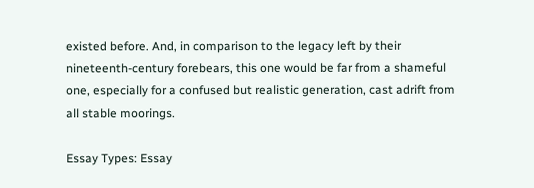existed before. And, in comparison to the legacy left by their nineteenth-century forebears, this one would be far from a shameful one, especially for a confused but realistic generation, cast adrift from all stable moorings.

Essay Types: Essay